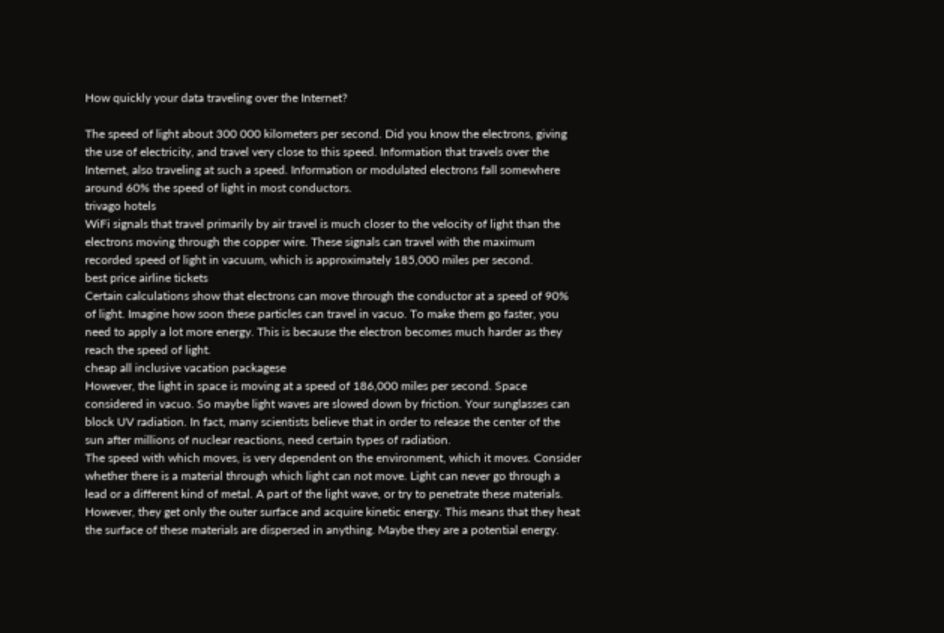How quickly your data traveling over the Internet?

The speed of light about 300 000 kilometers per second. Did you know the electrons, giving the use of electricity, and travel very close to this speed. Information that travels over the Internet, also traveling at such a speed. Information or modulated electrons fall somewhere around 60% the speed of light in most conductors.
trivago hotels
WiFi signals that travel primarily by air travel is much closer to the velocity of light than the electrons moving through the copper wire. These signals can travel with the maximum recorded speed of light in vacuum, which is approximately 185,000 miles per second.
best price airline tickets
Certain calculations show that electrons can move through the conductor at a speed of 90% of light. Imagine how soon these particles can travel in vacuo. To make them go faster, you need to apply a lot more energy. This is because the electron becomes much harder as they reach the speed of light.
cheap all inclusive vacation packagese
However, the light in space is moving at a speed of 186,000 miles per second. Space considered in vacuo. So maybe light waves are slowed down by friction. Your sunglasses can block UV radiation. In fact, many scientists believe that in order to release the center of the sun after millions of nuclear reactions, need certain types of radiation.
The speed with which moves, is very dependent on the environment, which it moves. Consider whether there is a material through which light can not move. Light can never go through a lead or a different kind of metal. A part of the light wave, or try to penetrate these materials. However, they get only the outer surface and acquire kinetic energy. This means that they heat the surface of these materials are dispersed in anything. Maybe they are a potential energy.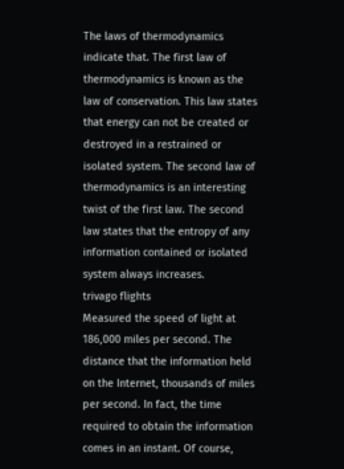The laws of thermodynamics indicate that. The first law of thermodynamics is known as the law of conservation. This law states that energy can not be created or destroyed in a restrained or isolated system. The second law of thermodynamics is an interesting twist of the first law. The second law states that the entropy of any information contained or isolated system always increases.
trivago flights
Measured the speed of light at 186,000 miles per second. The distance that the information held on the Internet, thousands of miles per second. In fact, the time required to obtain the information comes in an instant. Of course,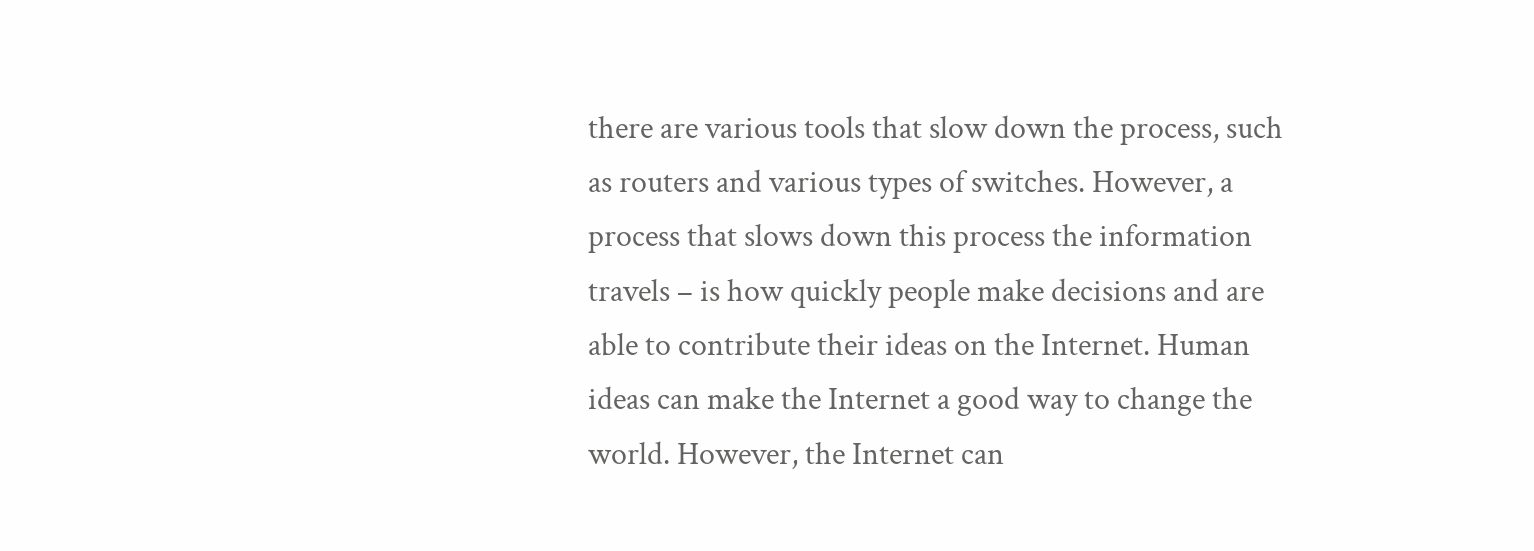there are various tools that slow down the process, such as routers and various types of switches. However, a process that slows down this process the information travels – is how quickly people make decisions and are able to contribute their ideas on the Internet. Human ideas can make the Internet a good way to change the world. However, the Internet can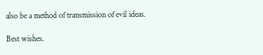also be a method of transmission of evil ideas.

Best wishes.